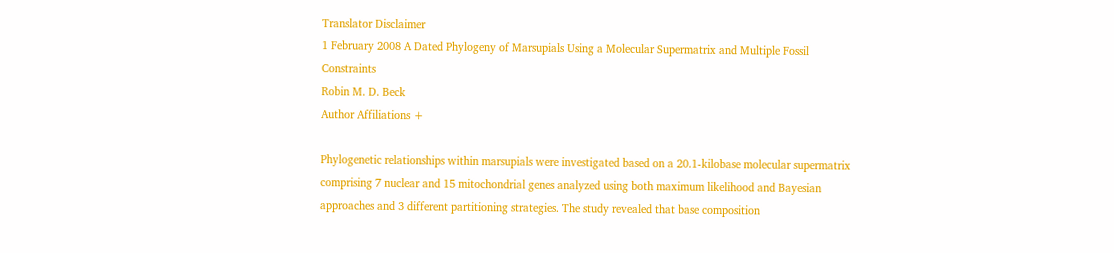Translator Disclaimer
1 February 2008 A Dated Phylogeny of Marsupials Using a Molecular Supermatrix and Multiple Fossil Constraints
Robin M. D. Beck
Author Affiliations +

Phylogenetic relationships within marsupials were investigated based on a 20.1-kilobase molecular supermatrix comprising 7 nuclear and 15 mitochondrial genes analyzed using both maximum likelihood and Bayesian approaches and 3 different partitioning strategies. The study revealed that base composition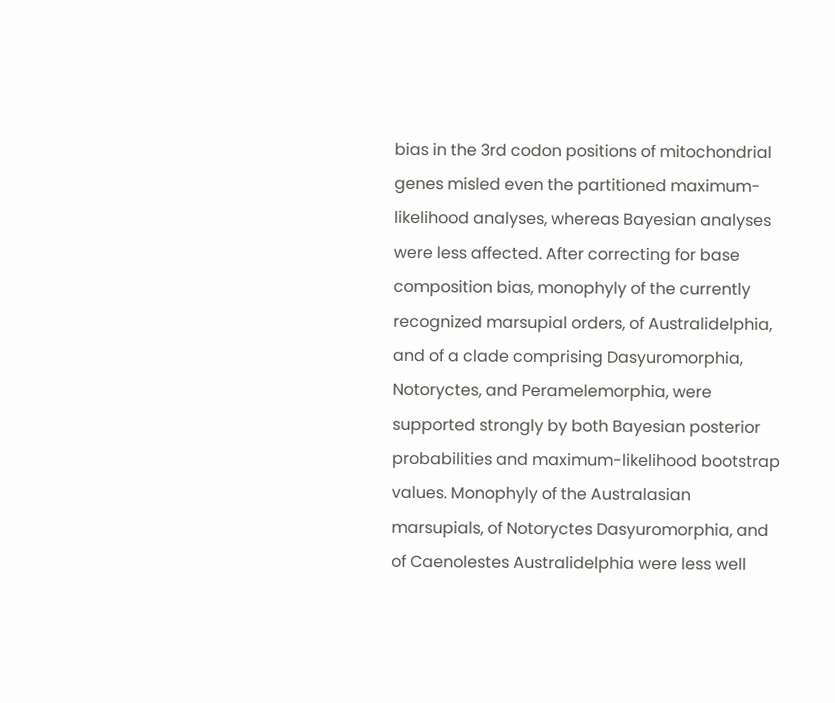bias in the 3rd codon positions of mitochondrial genes misled even the partitioned maximum-likelihood analyses, whereas Bayesian analyses were less affected. After correcting for base composition bias, monophyly of the currently recognized marsupial orders, of Australidelphia, and of a clade comprising Dasyuromorphia, Notoryctes, and Peramelemorphia, were supported strongly by both Bayesian posterior probabilities and maximum-likelihood bootstrap values. Monophyly of the Australasian marsupials, of Notoryctes Dasyuromorphia, and of Caenolestes Australidelphia were less well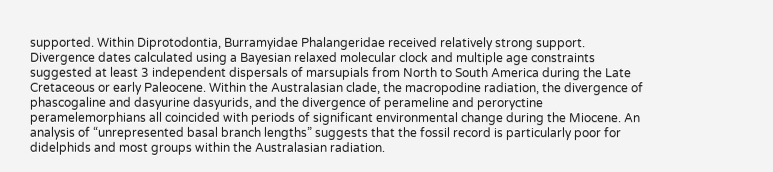supported. Within Diprotodontia, Burramyidae Phalangeridae received relatively strong support. Divergence dates calculated using a Bayesian relaxed molecular clock and multiple age constraints suggested at least 3 independent dispersals of marsupials from North to South America during the Late Cretaceous or early Paleocene. Within the Australasian clade, the macropodine radiation, the divergence of phascogaline and dasyurine dasyurids, and the divergence of perameline and peroryctine peramelemorphians all coincided with periods of significant environmental change during the Miocene. An analysis of “unrepresented basal branch lengths” suggests that the fossil record is particularly poor for didelphids and most groups within the Australasian radiation.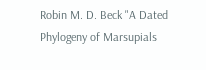Robin M. D. Beck "A Dated Phylogeny of Marsupials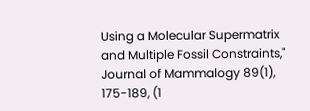Using a Molecular Supermatrix and Multiple Fossil Constraints," Journal of Mammalogy 89(1), 175-189, (1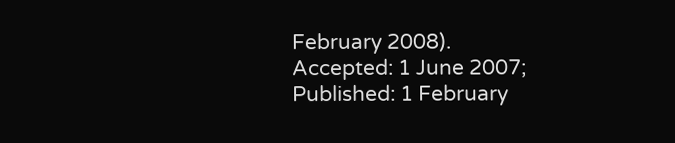February 2008).
Accepted: 1 June 2007; Published: 1 February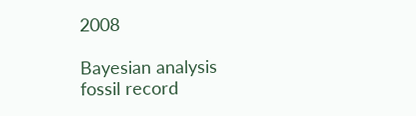2008

Bayesian analysis
fossil record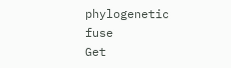phylogenetic fuse
Get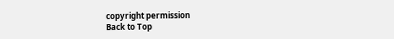copyright permission
Back to Top